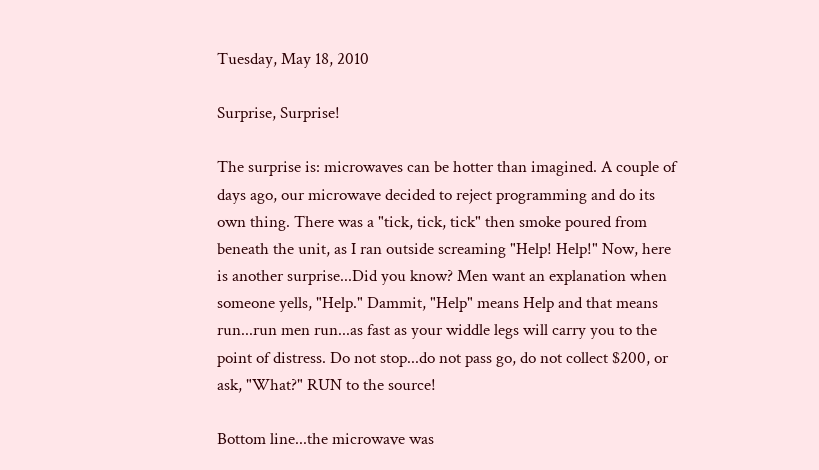Tuesday, May 18, 2010

Surprise, Surprise!

The surprise is: microwaves can be hotter than imagined. A couple of days ago, our microwave decided to reject programming and do its own thing. There was a "tick, tick, tick" then smoke poured from beneath the unit, as I ran outside screaming "Help! Help!" Now, here is another surprise...Did you know? Men want an explanation when someone yells, "Help." Dammit, "Help" means Help and that means run...run men run...as fast as your widdle legs will carry you to the point of distress. Do not stop...do not pass go, do not collect $200, or ask, "What?" RUN to the source!

Bottom line...the microwave was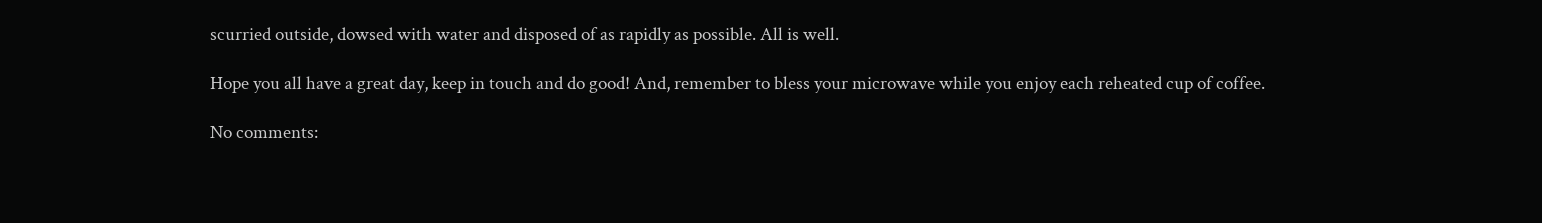scurried outside, dowsed with water and disposed of as rapidly as possible. All is well.

Hope you all have a great day, keep in touch and do good! And, remember to bless your microwave while you enjoy each reheated cup of coffee.

No comments: